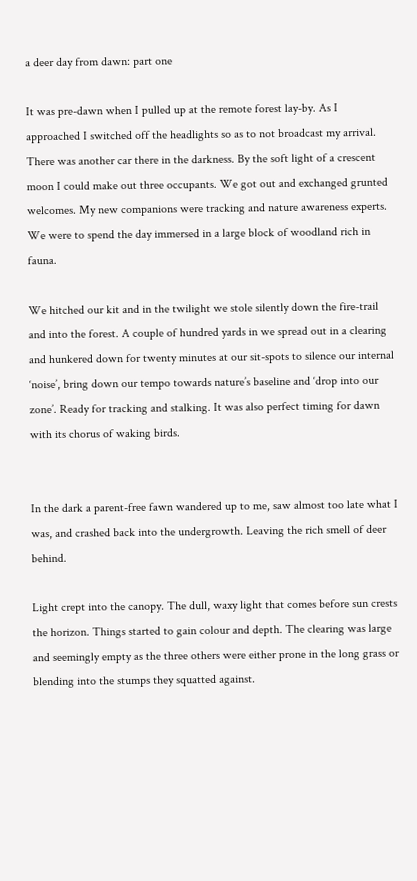a deer day from dawn: part one

It was pre-dawn when I pulled up at the remote forest lay-by. As I approached I switched off the headlights so as to not broadcast my arrival. There was another car there in the darkness. By the soft light of a crescent moon I could make out three occupants. We got out and exchanged grunted welcomes. My new companions were tracking and nature awareness experts. We were to spend the day immersed in a large block of woodland rich in fauna.

We hitched our kit and in the twilight we stole silently down the fire-trail and into the forest. A couple of hundred yards in we spread out in a clearing and hunkered down for twenty minutes at our sit-spots to silence our internal ‘noise’, bring down our tempo towards nature’s baseline and ‘drop into our zone’. Ready for tracking and stalking. It was also perfect timing for dawn with its chorus of waking birds.


In the dark a parent-free fawn wandered up to me, saw almost too late what I was, and crashed back into the undergrowth. Leaving the rich smell of deer behind.

Light crept into the canopy. The dull, waxy light that comes before sun crests the horizon. Things started to gain colour and depth. The clearing was large and seemingly empty as the three others were either prone in the long grass or blending into the stumps they squatted against.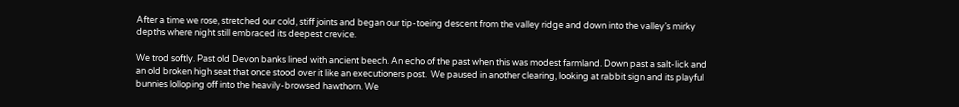After a time we rose, stretched our cold, stiff joints and began our tip-toeing descent from the valley ridge and down into the valley’s mirky depths where night still embraced its deepest crevice.

We trod softly. Past old Devon banks lined with ancient beech. An echo of the past when this was modest farmland. Down past a salt-lick and an old broken high seat that once stood over it like an executioners post.  We paused in another clearing, looking at rabbit sign and its playful bunnies lolloping off into the heavily-browsed hawthorn. We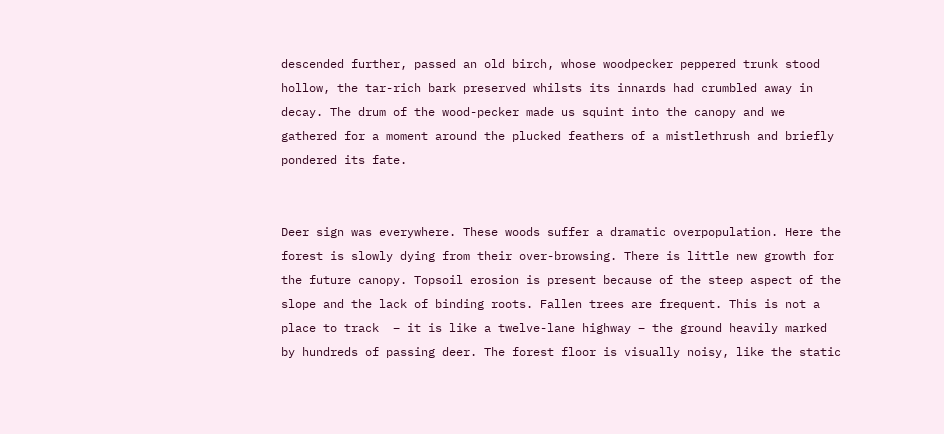descended further, passed an old birch, whose woodpecker peppered trunk stood hollow, the tar-rich bark preserved whilsts its innards had crumbled away in decay. The drum of the wood-pecker made us squint into the canopy and we gathered for a moment around the plucked feathers of a mistlethrush and briefly pondered its fate.


Deer sign was everywhere. These woods suffer a dramatic overpopulation. Here the forest is slowly dying from their over-browsing. There is little new growth for the future canopy. Topsoil erosion is present because of the steep aspect of the slope and the lack of binding roots. Fallen trees are frequent. This is not a place to track  – it is like a twelve-lane highway – the ground heavily marked by hundreds of passing deer. The forest floor is visually noisy, like the static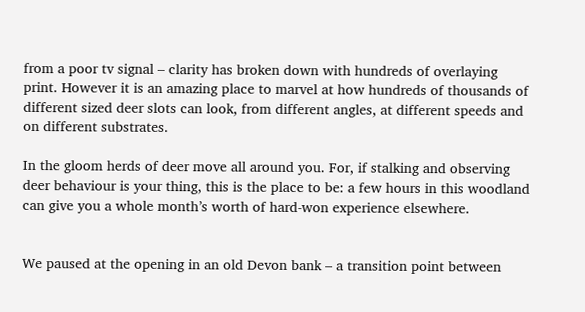from a poor tv signal – clarity has broken down with hundreds of overlaying print. However it is an amazing place to marvel at how hundreds of thousands of different sized deer slots can look, from different angles, at different speeds and on different substrates.

In the gloom herds of deer move all around you. For, if stalking and observing deer behaviour is your thing, this is the place to be: a few hours in this woodland can give you a whole month’s worth of hard-won experience elsewhere.


We paused at the opening in an old Devon bank – a transition point between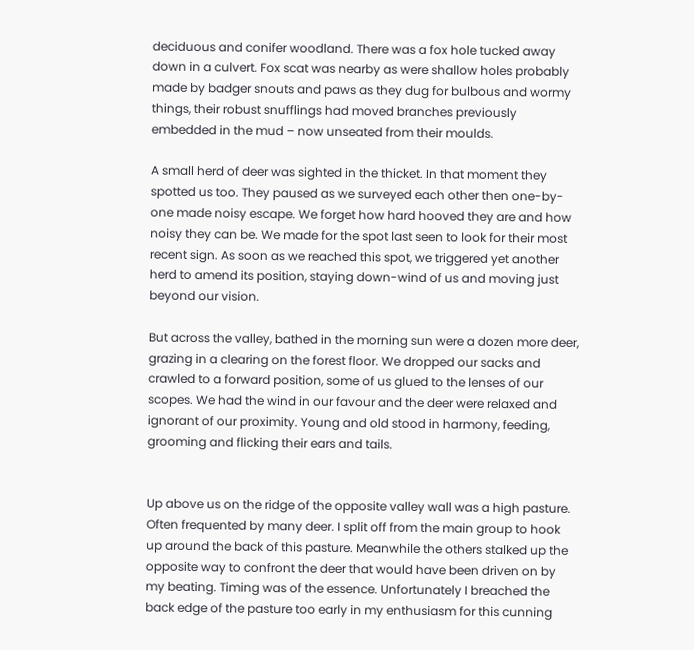deciduous and conifer woodland. There was a fox hole tucked away down in a culvert. Fox scat was nearby as were shallow holes probably made by badger snouts and paws as they dug for bulbous and wormy things, their robust snufflings had moved branches previously embedded in the mud – now unseated from their moulds.

A small herd of deer was sighted in the thicket. In that moment they spotted us too. They paused as we surveyed each other then one-by-one made noisy escape. We forget how hard hooved they are and how noisy they can be. We made for the spot last seen to look for their most recent sign. As soon as we reached this spot, we triggered yet another herd to amend its position, staying down-wind of us and moving just beyond our vision.

But across the valley, bathed in the morning sun were a dozen more deer, grazing in a clearing on the forest floor. We dropped our sacks and crawled to a forward position, some of us glued to the lenses of our scopes. We had the wind in our favour and the deer were relaxed and ignorant of our proximity. Young and old stood in harmony, feeding, grooming and flicking their ears and tails.


Up above us on the ridge of the opposite valley wall was a high pasture. Often frequented by many deer. I split off from the main group to hook up around the back of this pasture. Meanwhile the others stalked up the opposite way to confront the deer that would have been driven on by my beating. Timing was of the essence. Unfortunately I breached the back edge of the pasture too early in my enthusiasm for this cunning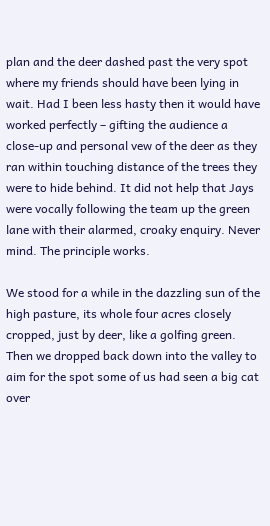plan and the deer dashed past the very spot where my friends should have been lying in wait. Had I been less hasty then it would have worked perfectly – gifting the audience a close-up and personal vew of the deer as they ran within touching distance of the trees they were to hide behind. It did not help that Jays were vocally following the team up the green lane with their alarmed, croaky enquiry. Never mind. The principle works.

We stood for a while in the dazzling sun of the high pasture, its whole four acres closely cropped, just by deer, like a golfing green. Then we dropped back down into the valley to aim for the spot some of us had seen a big cat over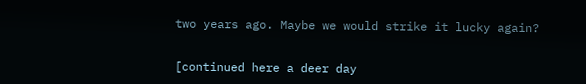two years ago. Maybe we would strike it lucky again?


[continued here a deer day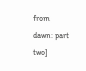from dawn: part two]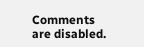Comments are disabled.